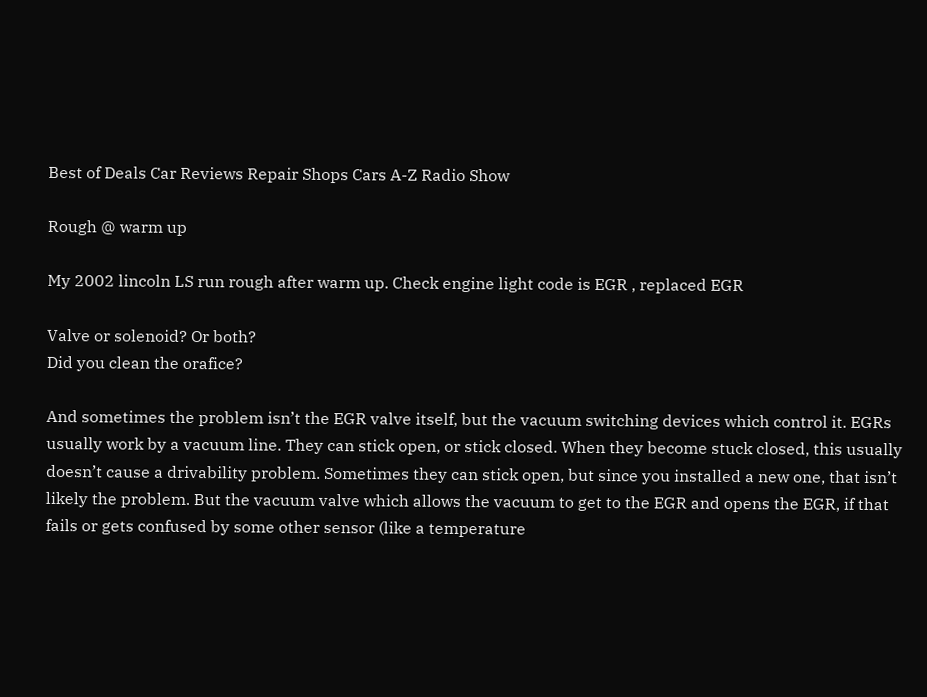Best of Deals Car Reviews Repair Shops Cars A-Z Radio Show

Rough @ warm up

My 2002 lincoln LS run rough after warm up. Check engine light code is EGR , replaced EGR

Valve or solenoid? Or both?
Did you clean the orafice?

And sometimes the problem isn’t the EGR valve itself, but the vacuum switching devices which control it. EGRs usually work by a vacuum line. They can stick open, or stick closed. When they become stuck closed, this usually doesn’t cause a drivability problem. Sometimes they can stick open, but since you installed a new one, that isn’t likely the problem. But the vacuum valve which allows the vacuum to get to the EGR and opens the EGR, if that fails or gets confused by some other sensor (like a temperature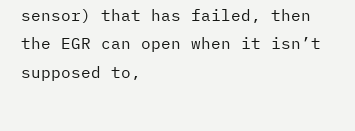sensor) that has failed, then the EGR can open when it isn’t supposed to,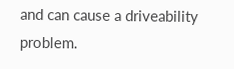and can cause a driveability problem.